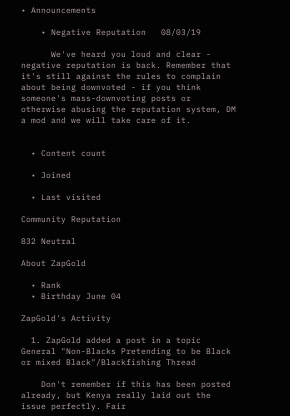• Announcements

    • Negative Reputation   08/03/19

      We've heard you loud and clear - negative reputation is back. Remember that it's still against the rules to complain about being downvoted - if you think someone's mass-downvoting posts or otherwise abusing the reputation system, DM a mod and we will take care of it.


  • Content count

  • Joined

  • Last visited

Community Reputation

832 Neutral

About ZapGold

  • Rank
  • Birthday June 04

ZapGold's Activity

  1. ZapGold added a post in a topic General "Non-Blacks Pretending to be Black or mixed Black"/Blackfishing Thread

    Don't remember if this has been posted already, but Kenya really laid out the issue perfectly. Fair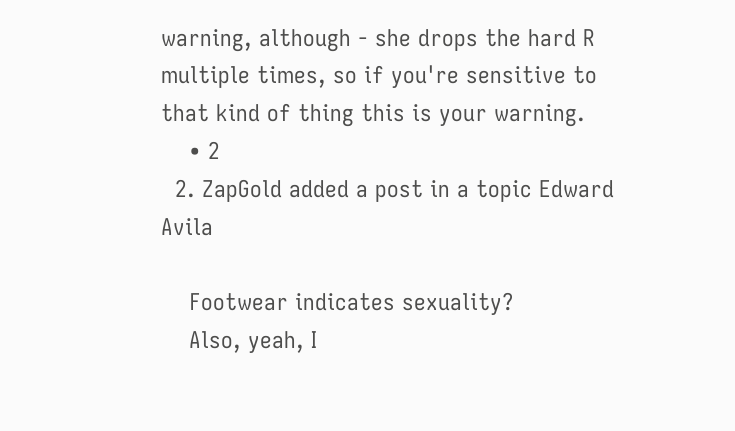warning, although - she drops the hard R multiple times, so if you're sensitive to that kind of thing this is your warning.
    • 2
  2. ZapGold added a post in a topic Edward Avila

    Footwear indicates sexuality?
    Also, yeah, I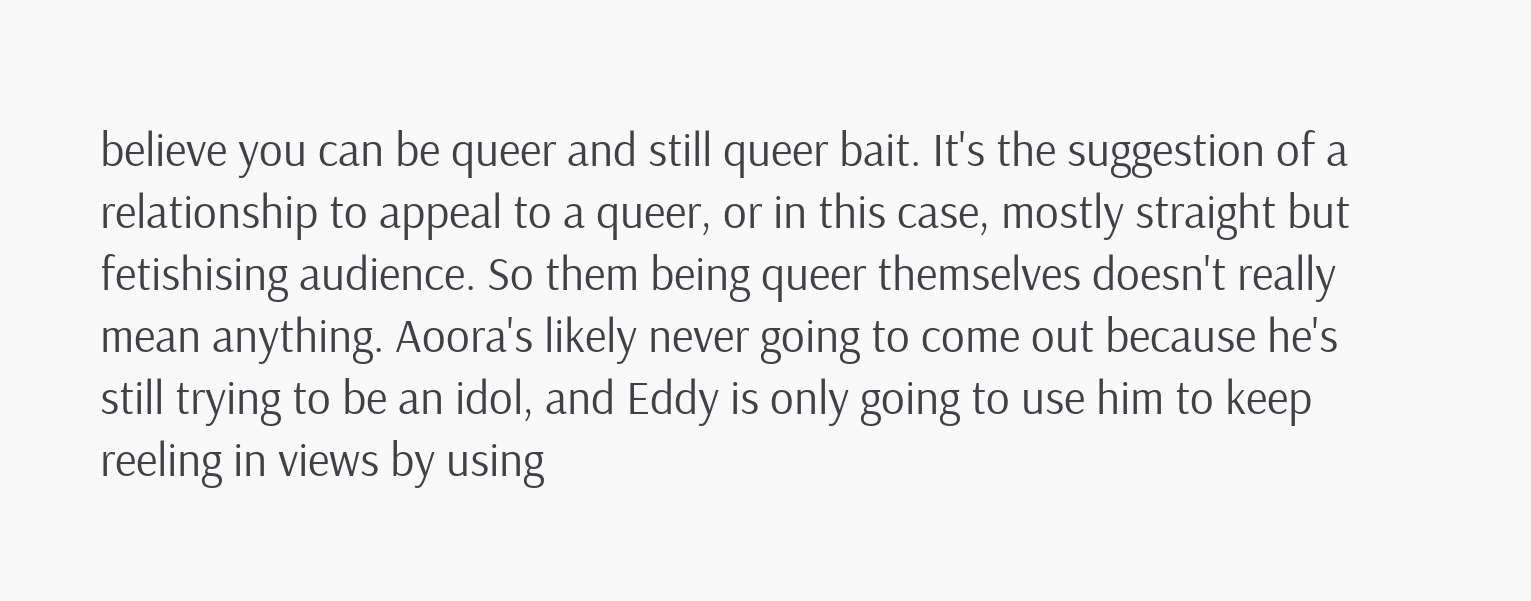believe you can be queer and still queer bait. It's the suggestion of a relationship to appeal to a queer, or in this case, mostly straight but fetishising audience. So them being queer themselves doesn't really mean anything. Aoora's likely never going to come out because he's still trying to be an idol, and Eddy is only going to use him to keep reeling in views by using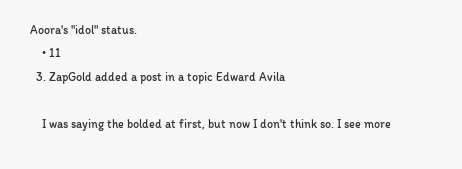Aoora's "idol" status.
    • 11
  3. ZapGold added a post in a topic Edward Avila

    I was saying the bolded at first, but now I don't think so. I see more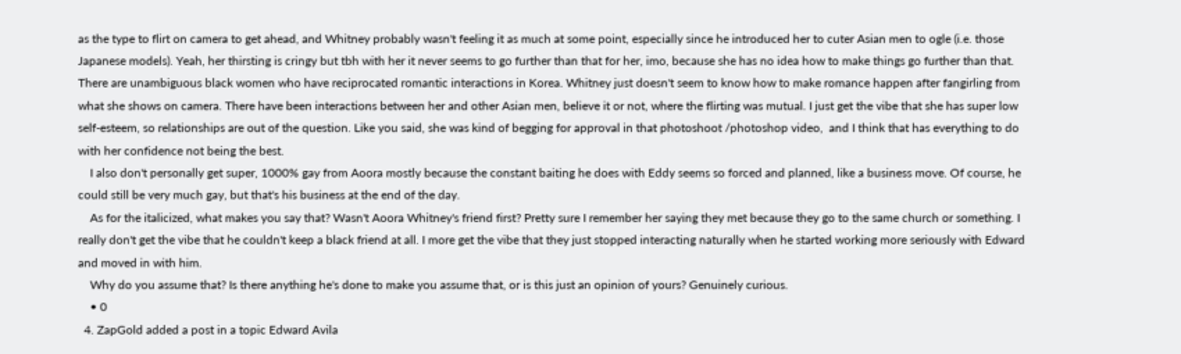as the type to flirt on camera to get ahead, and Whitney probably wasn't feeling it as much at some point, especially since he introduced her to cuter Asian men to ogle (i.e. those Japanese models). Yeah, her thirsting is cringy but tbh with her it never seems to go further than that for her, imo, because she has no idea how to make things go further than that. There are unambiguous black women who have reciprocated romantic interactions in Korea. Whitney just doesn't seem to know how to make romance happen after fangirling from what she shows on camera. There have been interactions between her and other Asian men, believe it or not, where the flirting was mutual. I just get the vibe that she has super low self-esteem, so relationships are out of the question. Like you said, she was kind of begging for approval in that photoshoot /photoshop video,  and I think that has everything to do with her confidence not being the best.
    I also don't personally get super, 1000% gay from Aoora mostly because the constant baiting he does with Eddy seems so forced and planned, like a business move. Of course, he could still be very much gay, but that's his business at the end of the day.
    As for the italicized, what makes you say that? Wasn't Aoora Whitney's friend first? Pretty sure I remember her saying they met because they go to the same church or something. I really don't get the vibe that he couldn't keep a black friend at all. I more get the vibe that they just stopped interacting naturally when he started working more seriously with Edward and moved in with him.
    Why do you assume that? Is there anything he's done to make you assume that, or is this just an opinion of yours? Genuinely curious.
    • 0
  4. ZapGold added a post in a topic Edward Avila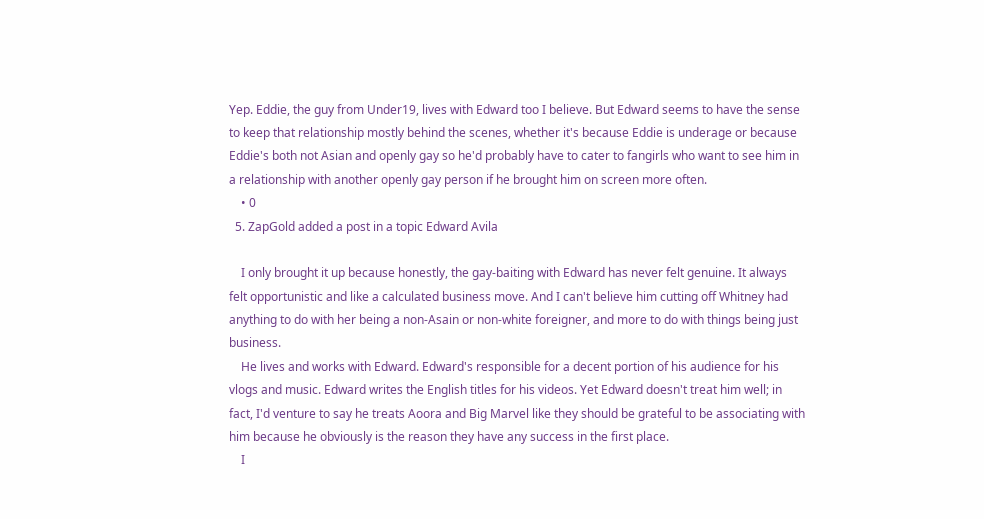Yep. Eddie, the guy from Under19, lives with Edward too I believe. But Edward seems to have the sense to keep that relationship mostly behind the scenes, whether it's because Eddie is underage or because Eddie's both not Asian and openly gay so he'd probably have to cater to fangirls who want to see him in a relationship with another openly gay person if he brought him on screen more often.
    • 0
  5. ZapGold added a post in a topic Edward Avila

    I only brought it up because honestly, the gay-baiting with Edward has never felt genuine. It always felt opportunistic and like a calculated business move. And I can't believe him cutting off Whitney had anything to do with her being a non-Asain or non-white foreigner, and more to do with things being just business.
    He lives and works with Edward. Edward's responsible for a decent portion of his audience for his vlogs and music. Edward writes the English titles for his videos. Yet Edward doesn't treat him well; in fact, I'd venture to say he treats Aoora and Big Marvel like they should be grateful to be associating with him because he obviously is the reason they have any success in the first place.
    I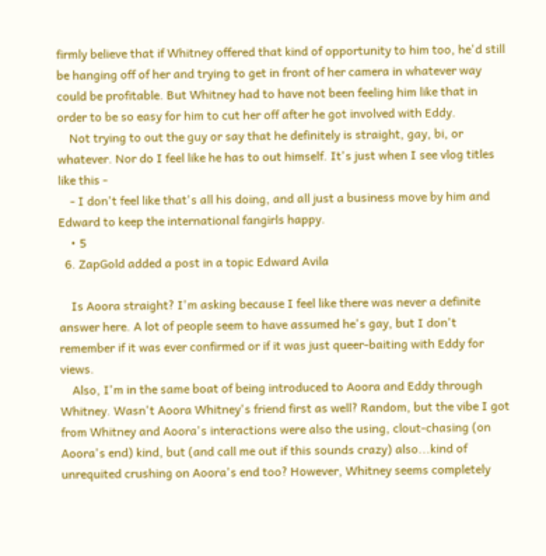firmly believe that if Whitney offered that kind of opportunity to him too, he'd still be hanging off of her and trying to get in front of her camera in whatever way could be profitable. But Whitney had to have not been feeling him like that in order to be so easy for him to cut her off after he got involved with Eddy.
    Not trying to out the guy or say that he definitely is straight, gay, bi, or whatever. Nor do I feel like he has to out himself. It's just when I see vlog titles like this -
    - I don't feel like that's all his doing, and all just a business move by him and Edward to keep the international fangirls happy.
    • 5
  6. ZapGold added a post in a topic Edward Avila

    Is Aoora straight? I'm asking because I feel like there was never a definite answer here. A lot of people seem to have assumed he's gay, but I don't remember if it was ever confirmed or if it was just queer-baiting with Eddy for views.
    Also, I'm in the same boat of being introduced to Aoora and Eddy through Whitney. Wasn't Aoora Whitney's friend first as well? Random, but the vibe I got from Whitney and Aoora's interactions were also the using, clout-chasing (on Aoora's end) kind, but (and call me out if this sounds crazy) also...kind of unrequited crushing on Aoora's end too? However, Whitney seems completely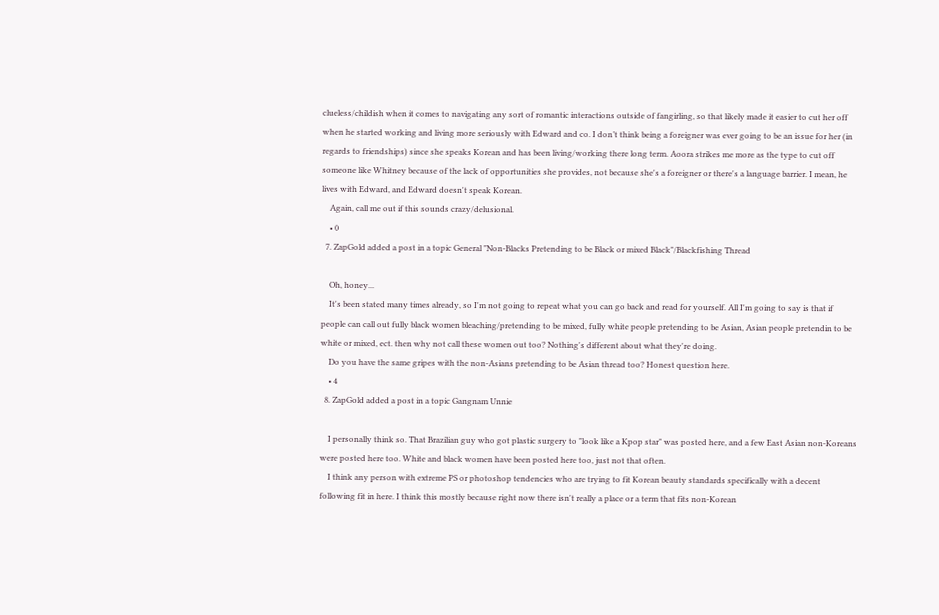clueless/childish when it comes to navigating any sort of romantic interactions outside of fangirling, so that likely made it easier to cut her off when he started working and living more seriously with Edward and co. I don’t think being a foreigner was ever going to be an issue for her (in regards to friendships) since she speaks Korean and has been living/working there long term. Aoora strikes me more as the type to cut off someone like Whitney because of the lack of opportunities she provides, not because she's a foreigner or there's a language barrier. I mean, he lives with Edward, and Edward doesn't speak Korean.
    Again, call me out if this sounds crazy/delusional.
    • 0
  7. ZapGold added a post in a topic General "Non-Blacks Pretending to be Black or mixed Black"/Blackfishing Thread

    Oh, honey...
    It's been stated many times already, so I'm not going to repeat what you can go back and read for yourself. All I'm going to say is that if people can call out fully black women bleaching/pretending to be mixed, fully white people pretending to be Asian, Asian people pretendin to be white or mixed, ect. then why not call these women out too? Nothing's different about what they're doing.
    Do you have the same gripes with the non-Asians pretending to be Asian thread too? Honest question here.
    • 4
  8. ZapGold added a post in a topic Gangnam Unnie

    I personally think so. That Brazilian guy who got plastic surgery to "look like a Kpop star" was posted here, and a few East Asian non-Koreans were posted here too. White and black women have been posted here too, just not that often.
    I think any person with extreme PS or photoshop tendencies who are trying to fit Korean beauty standards specifically with a decent following fit in here. I think this mostly because right now there isn't really a place or a term that fits non-Korean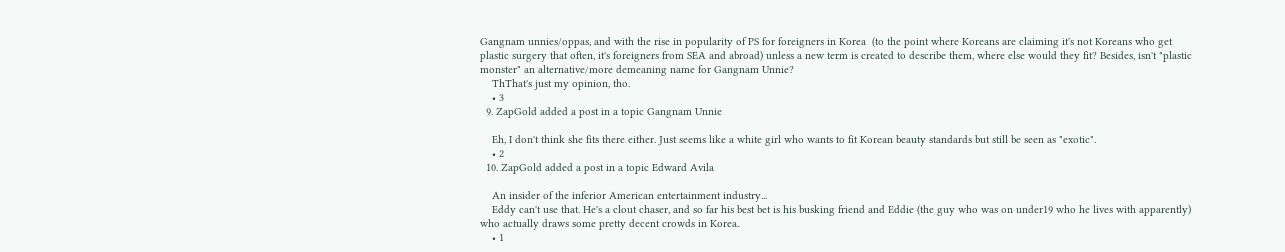Gangnam unnies/oppas, and with the rise in popularity of PS for foreigners in Korea  (to the point where Koreans are claiming it's not Koreans who get plastic surgery that often, it's foreigners from SEA and abroad) unless a new term is created to describe them, where else would they fit? Besides, isn't "plastic monster" an alternative/more demeaning name for Gangnam Unnie?
    ThThat's just my opinion, tho.
    • 3
  9. ZapGold added a post in a topic Gangnam Unnie

    Eh, I don't think she fits there either. Just seems like a white girl who wants to fit Korean beauty standards but still be seen as "exotic".
    • 2
  10. ZapGold added a post in a topic Edward Avila

    An insider of the inferior American entertainment industry...
    Eddy can't use that. He's a clout chaser, and so far his best bet is his busking friend and Eddie (the guy who was on under19 who he lives with apparently) who actually draws some pretty decent crowds in Korea.
    • 1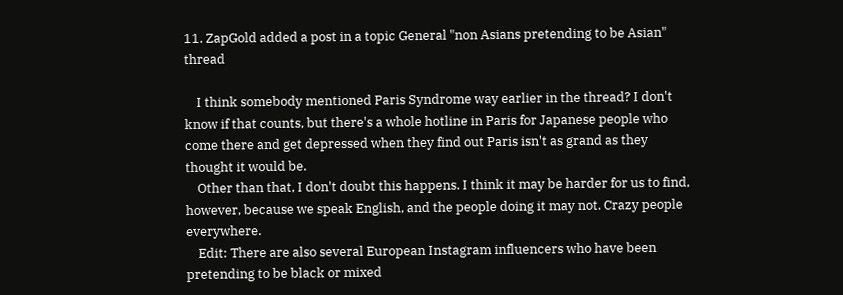11. ZapGold added a post in a topic General "non Asians pretending to be Asian" thread

    I think somebody mentioned Paris Syndrome way earlier in the thread? I don't know if that counts, but there's a whole hotline in Paris for Japanese people who come there and get depressed when they find out Paris isn't as grand as they thought it would be.
    Other than that, I don't doubt this happens. I think it may be harder for us to find, however, because we speak English, and the people doing it may not. Crazy people everywhere.
    Edit: There are also several European Instagram influencers who have been pretending to be black or mixed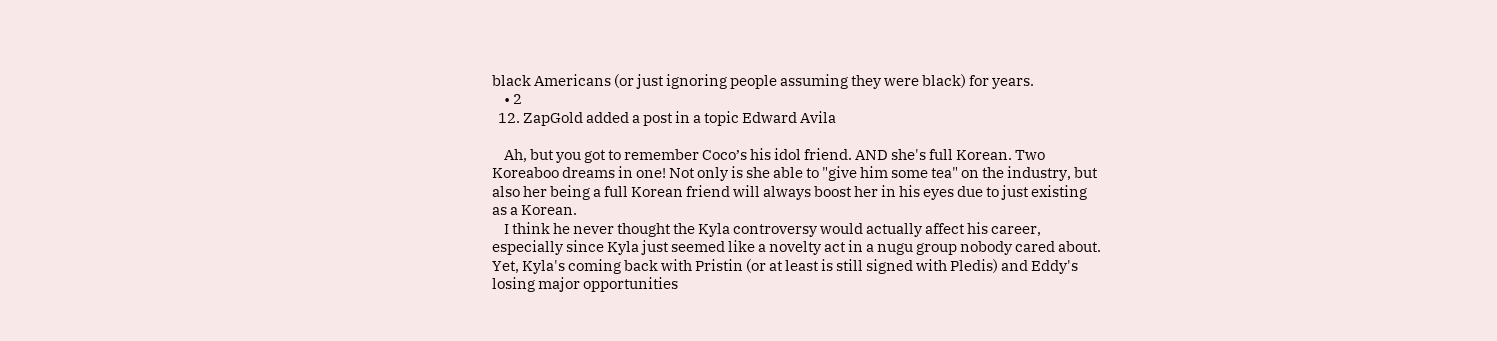black Americans (or just ignoring people assuming they were black) for years.
    • 2
  12. ZapGold added a post in a topic Edward Avila

    Ah, but you got to remember Coco’s his idol friend. AND she's full Korean. Two Koreaboo dreams in one! Not only is she able to "give him some tea" on the industry, but also her being a full Korean friend will always boost her in his eyes due to just existing as a Korean.
    I think he never thought the Kyla controversy would actually affect his career, especially since Kyla just seemed like a novelty act in a nugu group nobody cared about. Yet, Kyla's coming back with Pristin (or at least is still signed with Pledis) and Eddy's losing major opportunities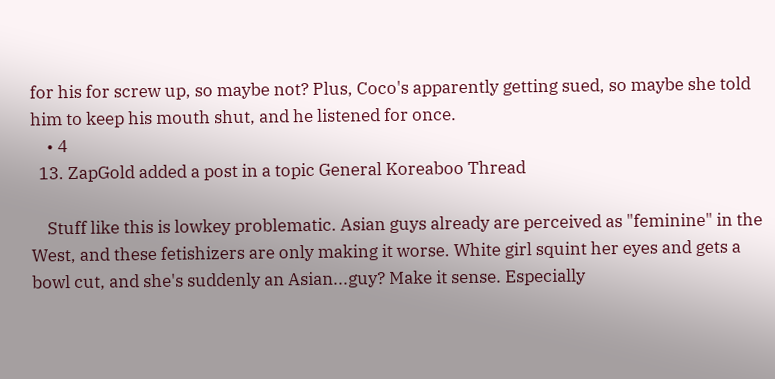for his for screw up, so maybe not? Plus, Coco's apparently getting sued, so maybe she told him to keep his mouth shut, and he listened for once.
    • 4
  13. ZapGold added a post in a topic General Koreaboo Thread

    Stuff like this is lowkey problematic. Asian guys already are perceived as "feminine" in the West, and these fetishizers are only making it worse. White girl squint her eyes and gets a bowl cut, and she's suddenly an Asian...guy? Make it sense. Especially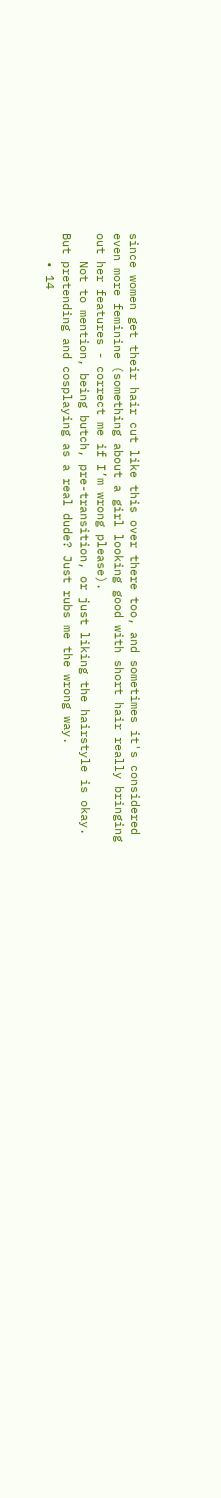since women get their hair cut like this over there too, and sometimes it's considered even more feminine (something about a girl looking good with short hair really bringing out her features - correct me if I’m wrong please).
    Not to mention, being butch, pre-transition, or just liking the hairstyle is okay. But pretending and cosplaying as a real dude? Just rubs me the wrong way.
    • 14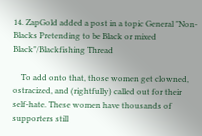14. ZapGold added a post in a topic General "Non-Blacks Pretending to be Black or mixed Black"/Blackfishing Thread

    To add onto that, those women get clowned, ostracized, and (rightfully) called out for their self-hate. These women have thousands of supporters still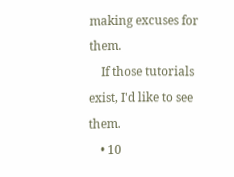making excuses for them.
    If those tutorials exist, I'd like to see them.
    • 10